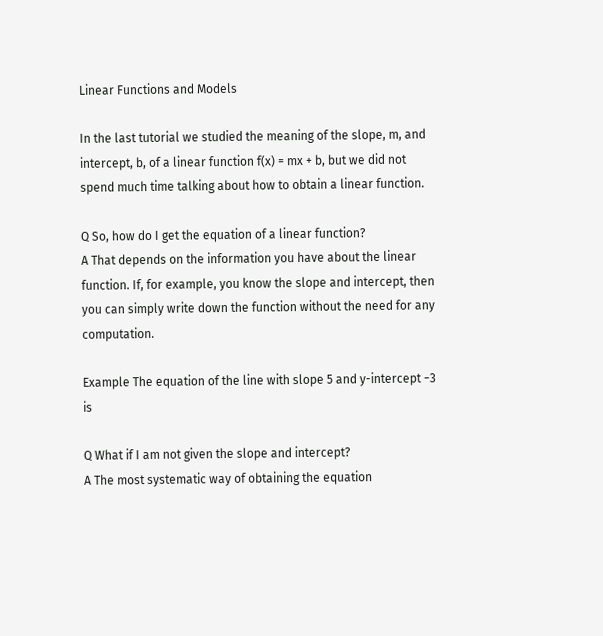Linear Functions and Models

In the last tutorial we studied the meaning of the slope, m, and intercept, b, of a linear function f(x) = mx + b, but we did not spend much time talking about how to obtain a linear function.

Q So, how do I get the equation of a linear function?
A That depends on the information you have about the linear function. If, for example, you know the slope and intercept, then you can simply write down the function without the need for any computation.

Example The equation of the line with slope 5 and y-intercept −3 is

Q What if I am not given the slope and intercept?
A The most systematic way of obtaining the equation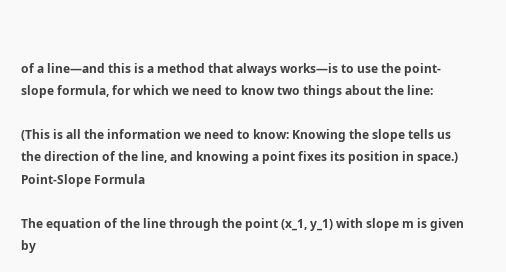of a line—and this is a method that always works—is to use the point-slope formula, for which we need to know two things about the line:

(This is all the information we need to know: Knowing the slope tells us the direction of the line, and knowing a point fixes its position in space.)
Point-Slope Formula

The equation of the line through the point (x_1, y_1) with slope m is given by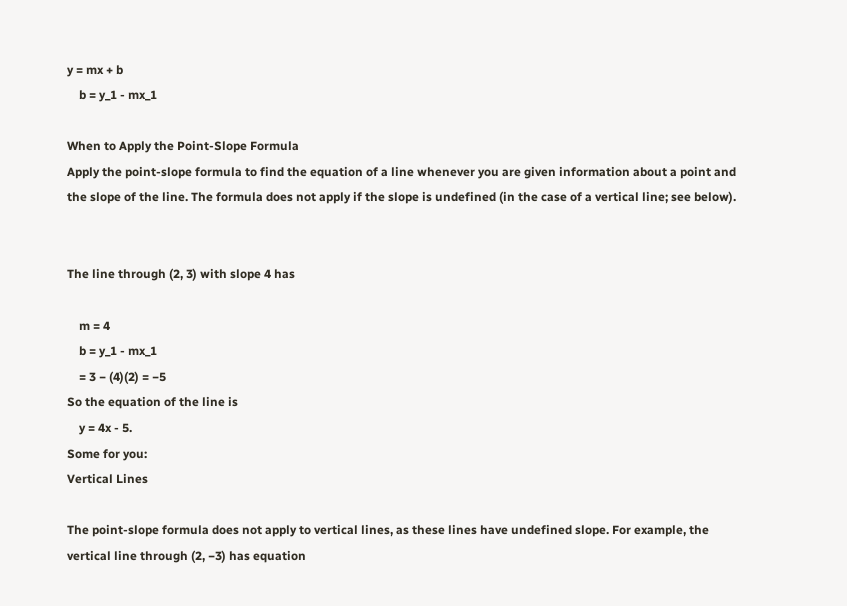y = mx + b
    b = y_1 - mx_1

When to Apply the Point-Slope Formula
Apply the point-slope formula to find the equation of a line whenever you are given information about a point and the slope of the line. The formula does not apply if the slope is undefined (in the case of a vertical line; see below).


The line through (2, 3) with slope 4 has

    m = 4
    b = y_1 - mx_1
    = 3 − (4)(2) = −5
So the equation of the line is
    y = 4x - 5.
Some for you:
Vertical Lines

The point-slope formula does not apply to vertical lines, as these lines have undefined slope. For example, the vertical line through (2, −3) has equation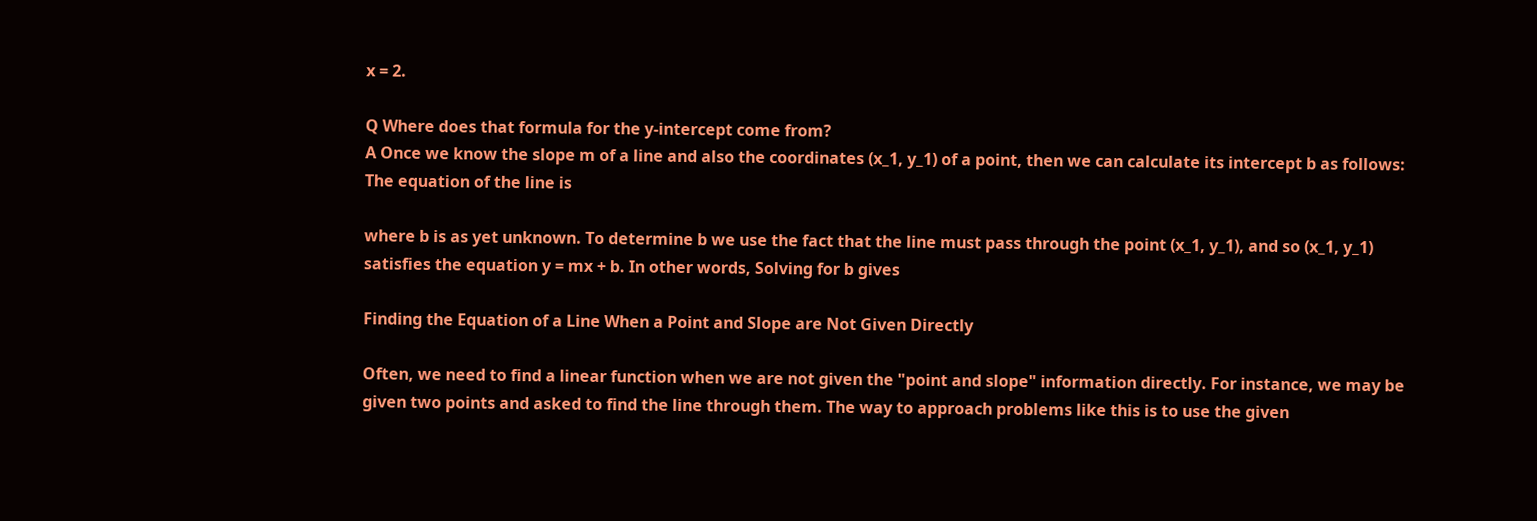x = 2.

Q Where does that formula for the y-intercept come from?
A Once we know the slope m of a line and also the coordinates (x_1, y_1) of a point, then we can calculate its intercept b as follows: The equation of the line is

where b is as yet unknown. To determine b we use the fact that the line must pass through the point (x_1, y_1), and so (x_1, y_1) satisfies the equation y = mx + b. In other words, Solving for b gives

Finding the Equation of a Line When a Point and Slope are Not Given Directly

Often, we need to find a linear function when we are not given the "point and slope" information directly. For instance, we may be given two points and asked to find the line through them. The way to approach problems like this is to use the given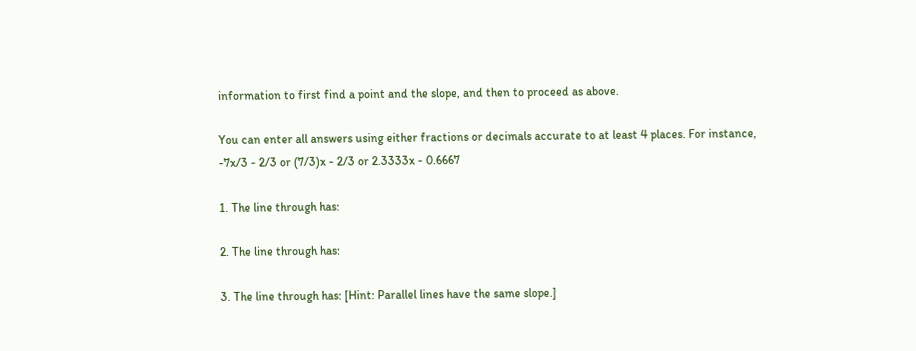information to first find a point and the slope, and then to proceed as above.

You can enter all answers using either fractions or decimals accurate to at least 4 places. For instance, -7x/3 - 2/3 or (7/3)x - 2/3 or 2.3333x - 0.6667

1. The line through has:

2. The line through has:

3. The line through has: [Hint: Parallel lines have the same slope.]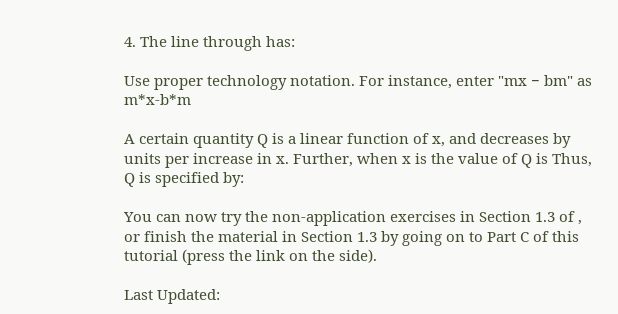4. The line through has:

Use proper technology notation. For instance, enter "mx − bm" as   m*x-b*m

A certain quantity Q is a linear function of x, and decreases by units per increase in x. Further, when x is the value of Q is Thus, Q is specified by:

You can now try the non-application exercises in Section 1.3 of , or finish the material in Section 1.3 by going on to Part C of this tutorial (press the link on the side).

Last Updated: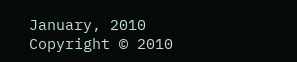January, 2010
Copyright © 2010